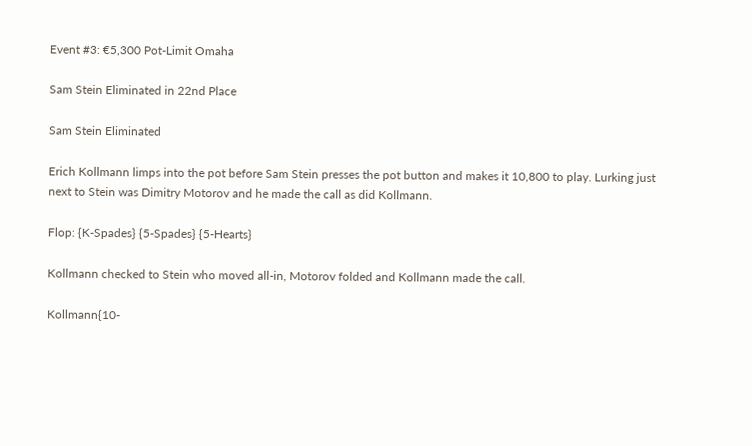Event #3: €5,300 Pot-Limit Omaha

Sam Stein Eliminated in 22nd Place

Sam Stein Eliminated

Erich Kollmann limps into the pot before Sam Stein presses the pot button and makes it 10,800 to play. Lurking just next to Stein was Dimitry Motorov and he made the call as did Kollmann.

Flop: {K-Spades} {5-Spades} {5-Hearts}

Kollmann checked to Stein who moved all-in, Motorov folded and Kollmann made the call.

Kollmann{10-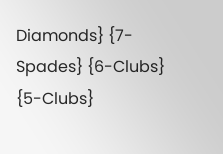Diamonds} {7-Spades} {6-Clubs} {5-Clubs}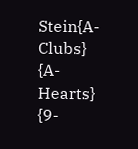Stein{A-Clubs} {A-Hearts} {9-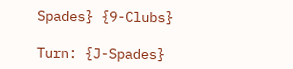Spades} {9-Clubs}

Turn: {J-Spades}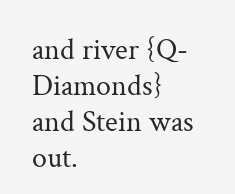and river {Q-Diamonds} and Stein was out.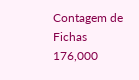Contagem de Fichas
176,000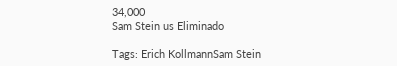34,000
Sam Stein us Eliminado

Tags: Erich KollmannSam Stein